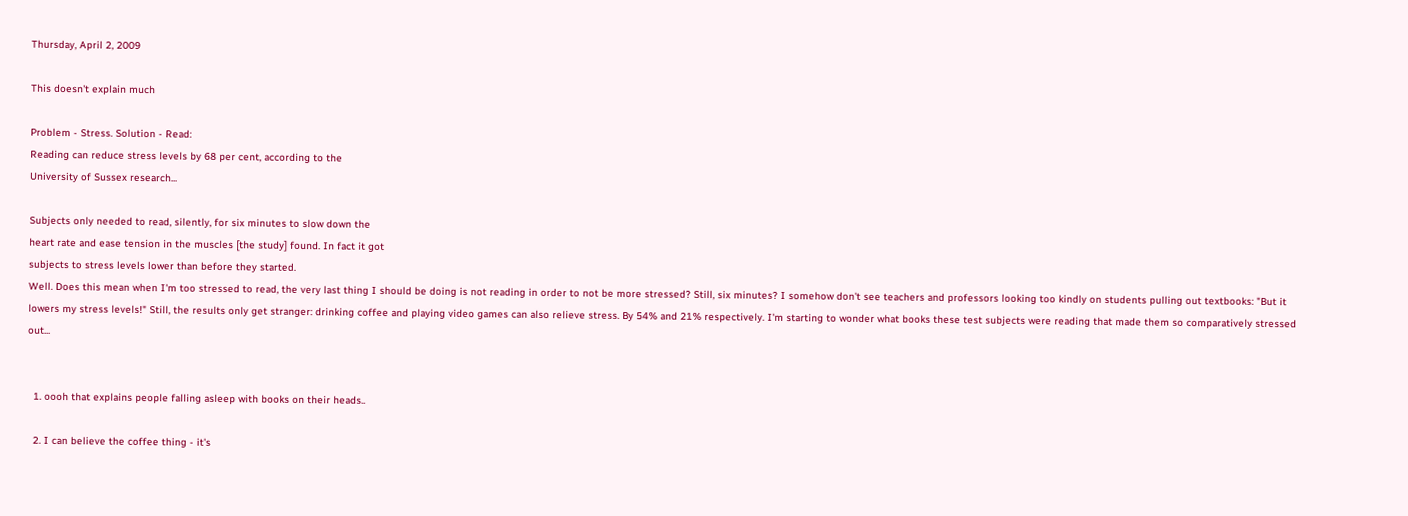Thursday, April 2, 2009

This doesn't explain much

Problem - Stress. Solution - Read:
Reading can reduce stress levels by 68 per cent, according to the
University of Sussex research...

Subjects only needed to read, silently, for six minutes to slow down the
heart rate and ease tension in the muscles [the study] found. In fact it got
subjects to stress levels lower than before they started.
Well. Does this mean when I'm too stressed to read, the very last thing I should be doing is not reading in order to not be more stressed? Still, six minutes? I somehow don't see teachers and professors looking too kindly on students pulling out textbooks: "But it lowers my stress levels!" Still, the results only get stranger: drinking coffee and playing video games can also relieve stress. By 54% and 21% respectively. I'm starting to wonder what books these test subjects were reading that made them so comparatively stressed out...


  1. oooh that explains people falling asleep with books on their heads..

  2. I can believe the coffee thing - it's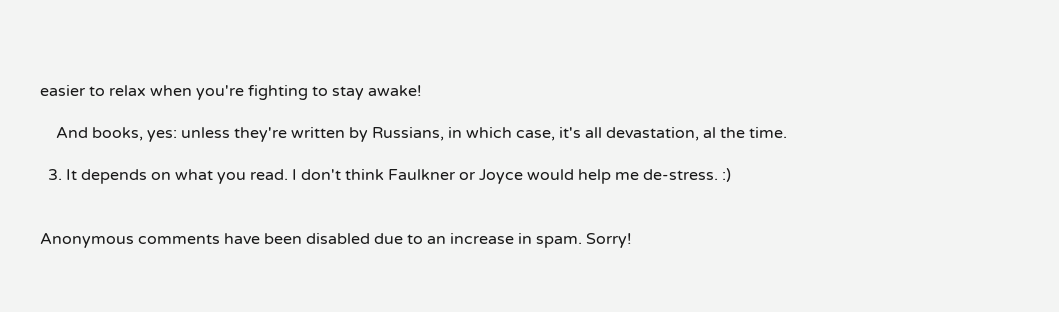easier to relax when you're fighting to stay awake!

    And books, yes: unless they're written by Russians, in which case, it's all devastation, al the time.

  3. It depends on what you read. I don't think Faulkner or Joyce would help me de-stress. :)


Anonymous comments have been disabled due to an increase in spam. Sorry!